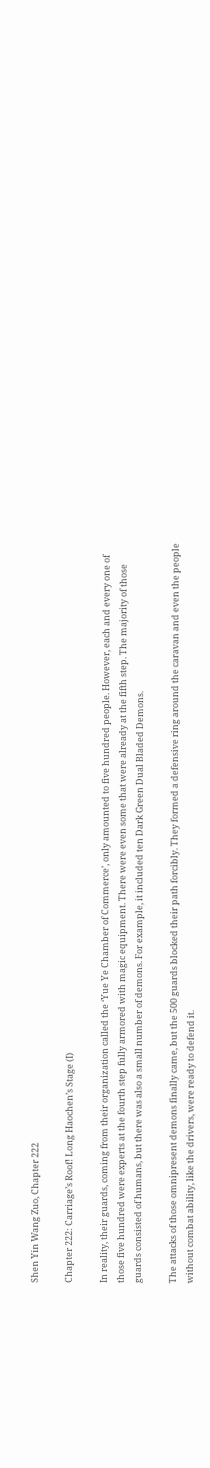Shen Yin Wang Zuo, Chapter 222

Chapter 222: Carriage’s Roof! Long Haochen’s Stage (I)

In reality, their guards, coming from their organization called the ‘Yue Ye Chamber of Commerce’, only amounted to five hundred people. However, each and every one of those five hundred were experts at the fourth step fully armored with magic equipment. There were even some that were already at the fifth step. The majority of those guards consisted of humans, but there was also a small number of demons. For example, it included ten Dark Green Dual Bladed Demons.

The attacks of those omnipresent demons finally came, but the 500 guards blocked their path forcibly. They formed a defensive ring around the caravan and even the people without combat ability, like the drivers, were ready to defend it.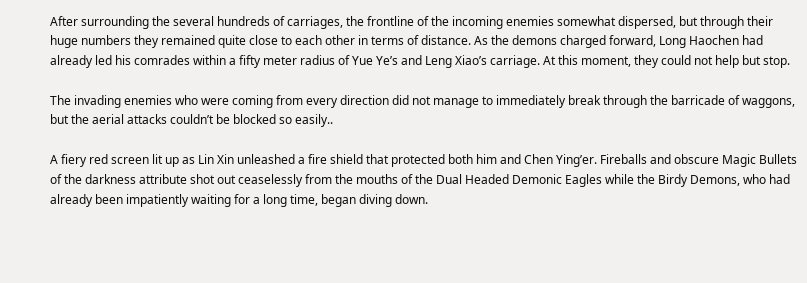After surrounding the several hundreds of carriages, the frontline of the incoming enemies somewhat dispersed, but through their huge numbers they remained quite close to each other in terms of distance. As the demons charged forward, Long Haochen had already led his comrades within a fifty meter radius of Yue Ye’s and Leng Xiao’s carriage. At this moment, they could not help but stop.

The invading enemies who were coming from every direction did not manage to immediately break through the barricade of waggons, but the aerial attacks couldn’t be blocked so easily..

A fiery red screen lit up as Lin Xin unleashed a fire shield that protected both him and Chen Ying’er. Fireballs and obscure Magic Bullets of the darkness attribute shot out ceaselessly from the mouths of the Dual Headed Demonic Eagles while the Birdy Demons, who had already been impatiently waiting for a long time, began diving down.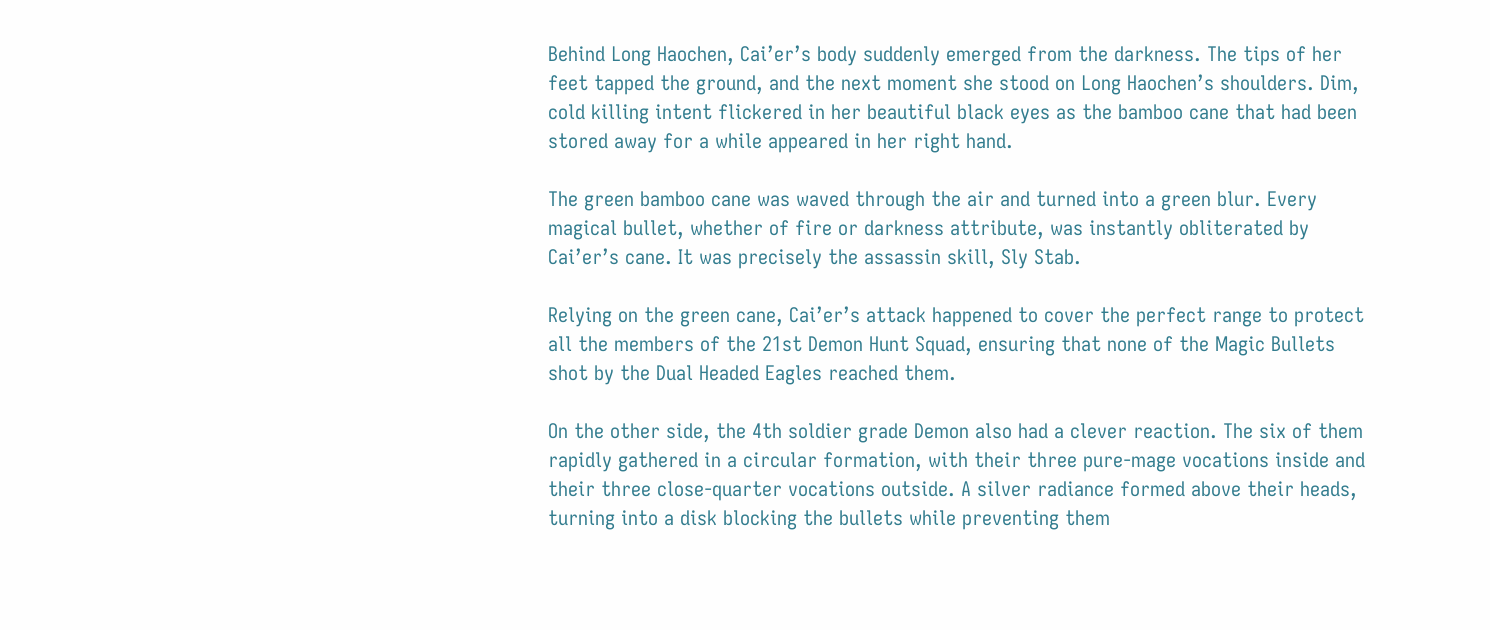Behind Long Haochen, Cai’er’s body suddenly emerged from the darkness. The tips of her feet tapped the ground, and the next moment she stood on Long Haochen’s shoulders. Dim, cold killing intent flickered in her beautiful black eyes as the bamboo cane that had been stored away for a while appeared in her right hand.

The green bamboo cane was waved through the air and turned into a green blur. Every magical bullet, whether of fire or darkness attribute, was instantly obliterated by Cai’er’s cane. It was precisely the assassin skill, Sly Stab.

Relying on the green cane, Cai’er’s attack happened to cover the perfect range to protect all the members of the 21st Demon Hunt Squad, ensuring that none of the Magic Bullets shot by the Dual Headed Eagles reached them.

On the other side, the 4th soldier grade Demon also had a clever reaction. The six of them rapidly gathered in a circular formation, with their three pure-mage vocations inside and their three close-quarter vocations outside. A silver radiance formed above their heads, turning into a disk blocking the bullets while preventing them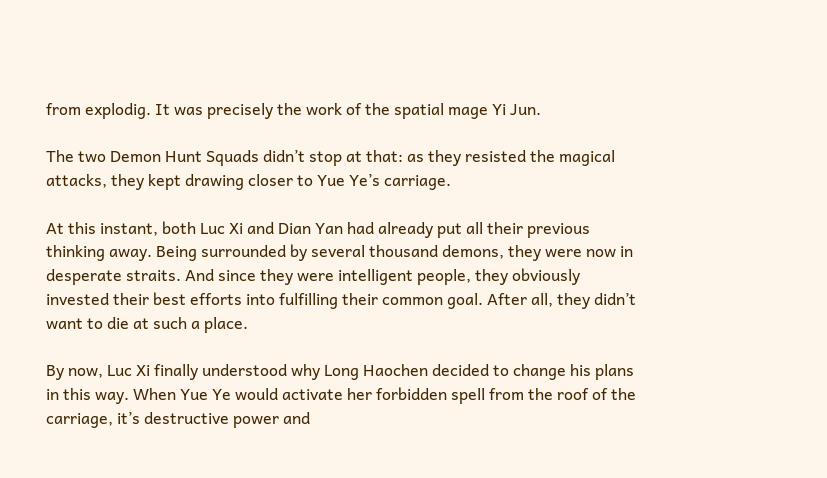from explodig. It was precisely the work of the spatial mage Yi Jun.

The two Demon Hunt Squads didn’t stop at that: as they resisted the magical attacks, they kept drawing closer to Yue Ye’s carriage.

At this instant, both Luc Xi and Dian Yan had already put all their previous thinking away. Being surrounded by several thousand demons, they were now in desperate straits. And since they were intelligent people, they obviously invested their best efforts into fulfilling their common goal. After all, they didn’t want to die at such a place.

By now, Luc Xi finally understood why Long Haochen decided to change his plans in this way. When Yue Ye would activate her forbidden spell from the roof of the carriage, it’s destructive power and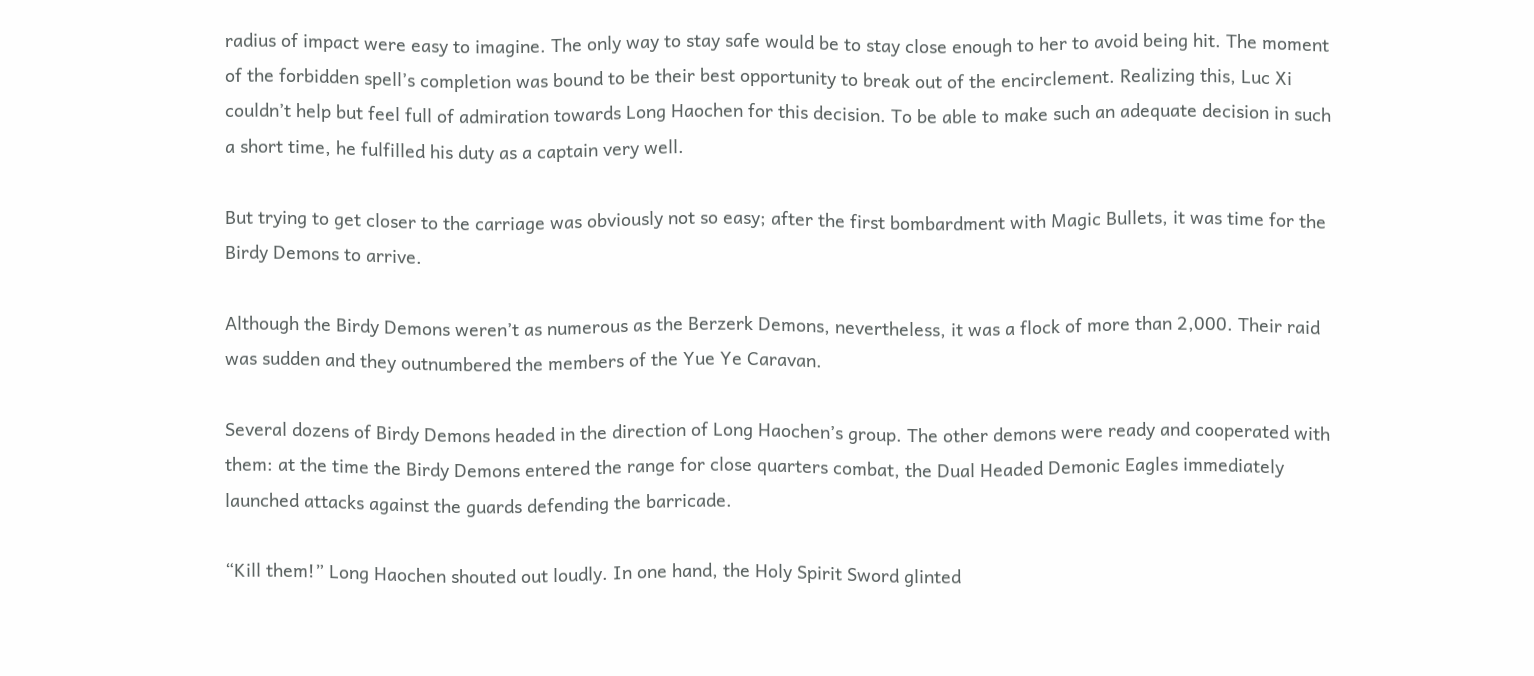radius of impact were easy to imagine. The only way to stay safe would be to stay close enough to her to avoid being hit. The moment of the forbidden spell’s completion was bound to be their best opportunity to break out of the encirclement. Realizing this, Luc Xi couldn’t help but feel full of admiration towards Long Haochen for this decision. To be able to make such an adequate decision in such a short time, he fulfilled his duty as a captain very well.

But trying to get closer to the carriage was obviously not so easy; after the first bombardment with Magic Bullets, it was time for the Birdy Demons to arrive.

Although the Birdy Demons weren’t as numerous as the Berzerk Demons, nevertheless, it was a flock of more than 2,000. Their raid was sudden and they outnumbered the members of the Yue Ye Caravan.

Several dozens of Birdy Demons headed in the direction of Long Haochen’s group. The other demons were ready and cooperated with them: at the time the Birdy Demons entered the range for close quarters combat, the Dual Headed Demonic Eagles immediately launched attacks against the guards defending the barricade.

“Kill them!” Long Haochen shouted out loudly. In one hand, the Holy Spirit Sword glinted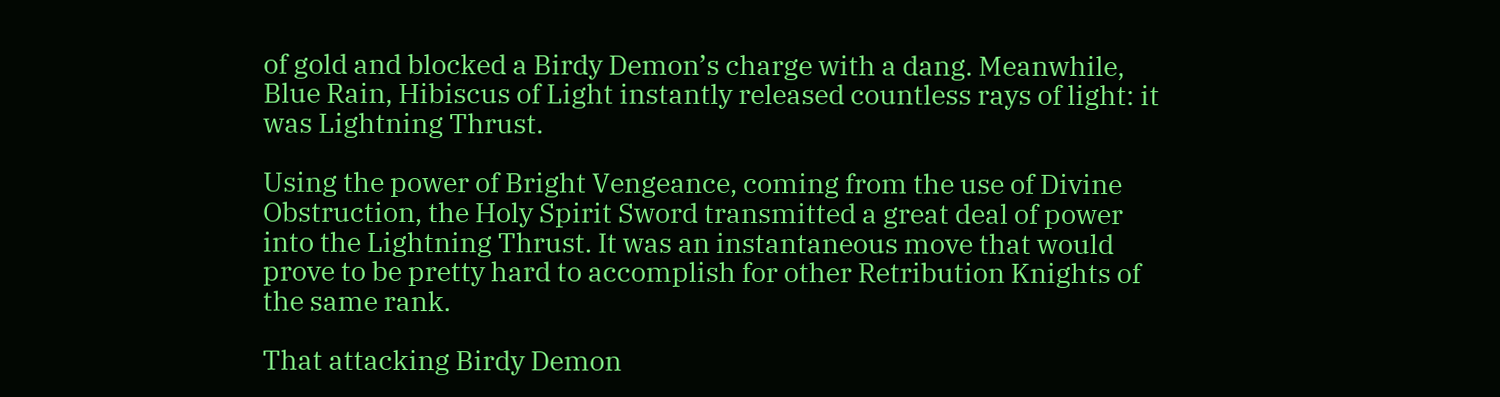of gold and blocked a Birdy Demon’s charge with a dang. Meanwhile, Blue Rain, Hibiscus of Light instantly released countless rays of light: it was Lightning Thrust.

Using the power of Bright Vengeance, coming from the use of Divine Obstruction, the Holy Spirit Sword transmitted a great deal of power into the Lightning Thrust. It was an instantaneous move that would prove to be pretty hard to accomplish for other Retribution Knights of the same rank.

That attacking Birdy Demon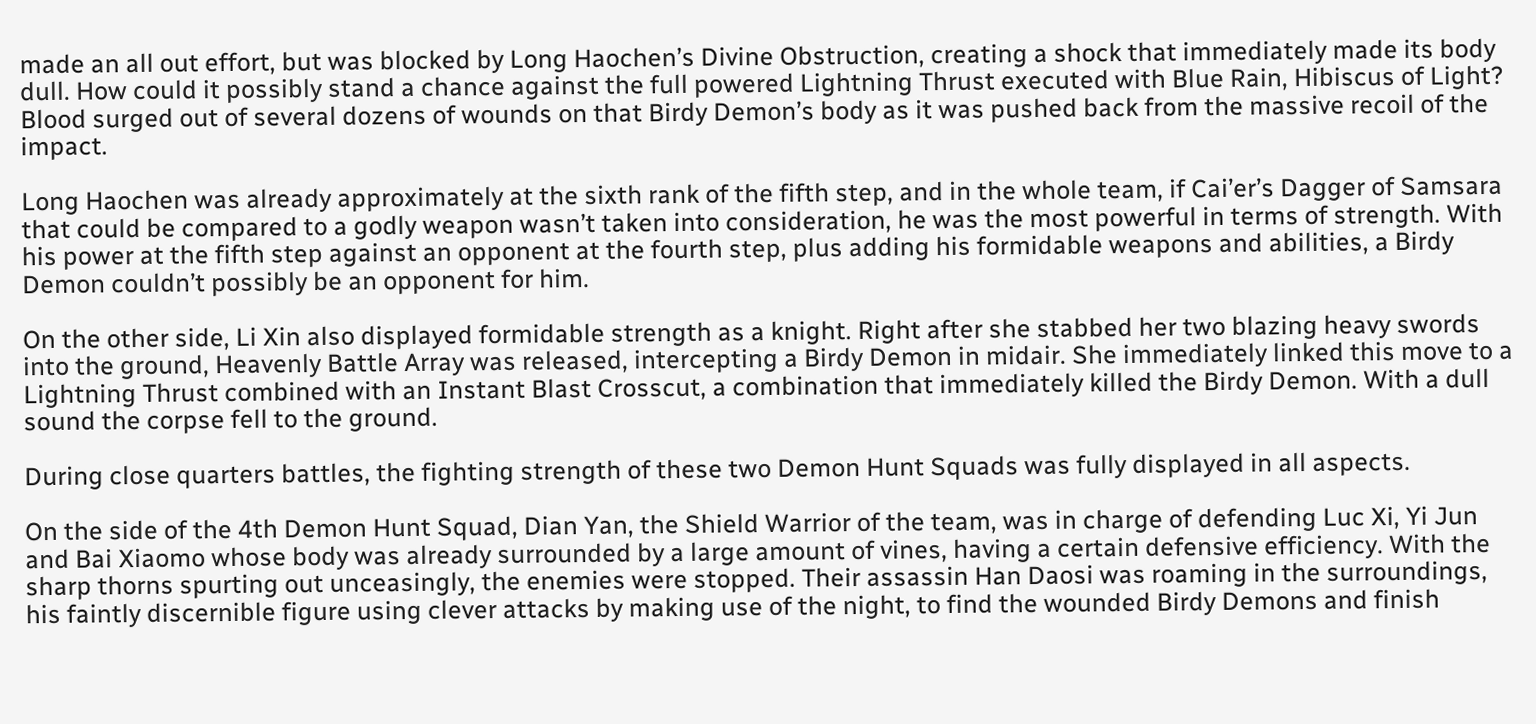made an all out effort, but was blocked by Long Haochen’s Divine Obstruction, creating a shock that immediately made its body dull. How could it possibly stand a chance against the full powered Lightning Thrust executed with Blue Rain, Hibiscus of Light? Blood surged out of several dozens of wounds on that Birdy Demon’s body as it was pushed back from the massive recoil of the impact.

Long Haochen was already approximately at the sixth rank of the fifth step, and in the whole team, if Cai’er’s Dagger of Samsara that could be compared to a godly weapon wasn’t taken into consideration, he was the most powerful in terms of strength. With his power at the fifth step against an opponent at the fourth step, plus adding his formidable weapons and abilities, a Birdy Demon couldn’t possibly be an opponent for him.

On the other side, Li Xin also displayed formidable strength as a knight. Right after she stabbed her two blazing heavy swords into the ground, Heavenly Battle Array was released, intercepting a Birdy Demon in midair. She immediately linked this move to a Lightning Thrust combined with an Instant Blast Crosscut, a combination that immediately killed the Birdy Demon. With a dull sound the corpse fell to the ground.

During close quarters battles, the fighting strength of these two Demon Hunt Squads was fully displayed in all aspects.

On the side of the 4th Demon Hunt Squad, Dian Yan, the Shield Warrior of the team, was in charge of defending Luc Xi, Yi Jun and Bai Xiaomo whose body was already surrounded by a large amount of vines, having a certain defensive efficiency. With the sharp thorns spurting out unceasingly, the enemies were stopped. Their assassin Han Daosi was roaming in the surroundings, his faintly discernible figure using clever attacks by making use of the night, to find the wounded Birdy Demons and finish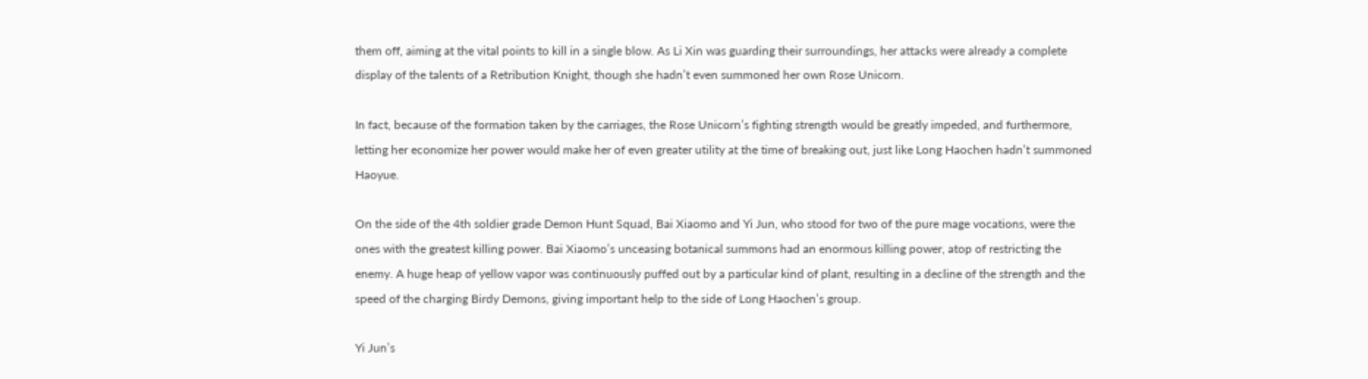them off, aiming at the vital points to kill in a single blow. As Li Xin was guarding their surroundings, her attacks were already a complete display of the talents of a Retribution Knight, though she hadn’t even summoned her own Rose Unicorn.

In fact, because of the formation taken by the carriages, the Rose Unicorn’s fighting strength would be greatly impeded, and furthermore, letting her economize her power would make her of even greater utility at the time of breaking out, just like Long Haochen hadn’t summoned Haoyue.

On the side of the 4th soldier grade Demon Hunt Squad, Bai Xiaomo and Yi Jun, who stood for two of the pure mage vocations, were the ones with the greatest killing power. Bai Xiaomo’s unceasing botanical summons had an enormous killing power, atop of restricting the enemy. A huge heap of yellow vapor was continuously puffed out by a particular kind of plant, resulting in a decline of the strength and the speed of the charging Birdy Demons, giving important help to the side of Long Haochen’s group.

Yi Jun’s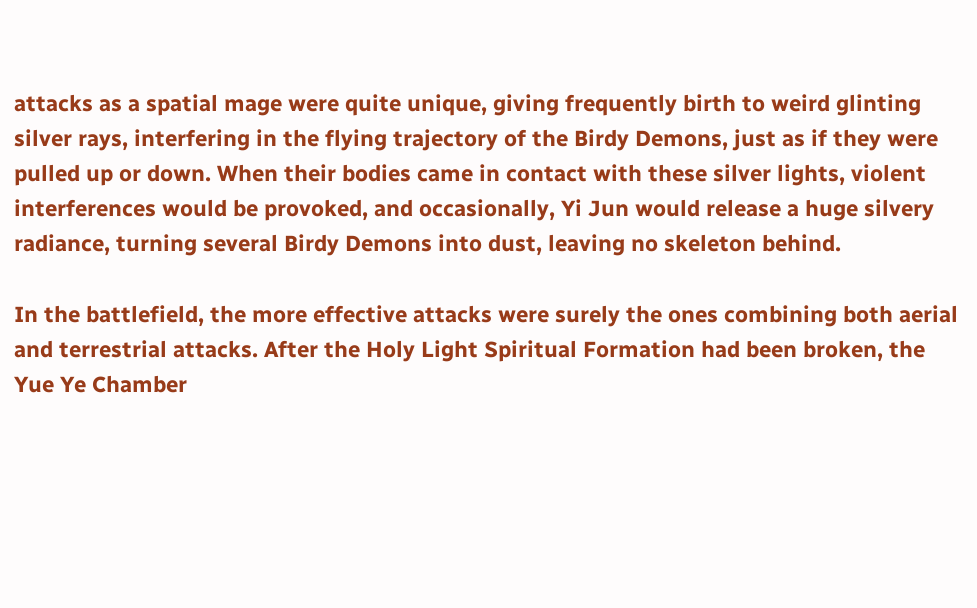attacks as a spatial mage were quite unique, giving frequently birth to weird glinting silver rays, interfering in the flying trajectory of the Birdy Demons, just as if they were pulled up or down. When their bodies came in contact with these silver lights, violent interferences would be provoked, and occasionally, Yi Jun would release a huge silvery radiance, turning several Birdy Demons into dust, leaving no skeleton behind.

In the battlefield, the more effective attacks were surely the ones combining both aerial and terrestrial attacks. After the Holy Light Spiritual Formation had been broken, the Yue Ye Chamber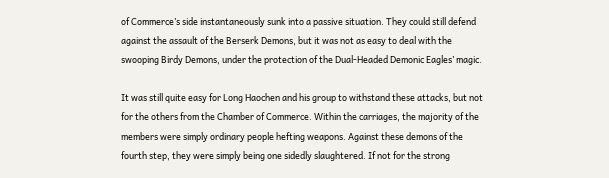of Commerce’s side instantaneously sunk into a passive situation. They could still defend against the assault of the Berserk Demons, but it was not as easy to deal with the swooping Birdy Demons, under the protection of the Dual-Headed Demonic Eagles’ magic.

It was still quite easy for Long Haochen and his group to withstand these attacks, but not for the others from the Chamber of Commerce. Within the carriages, the majority of the members were simply ordinary people hefting weapons. Against these demons of the fourth step, they were simply being one sidedly slaughtered. If not for the strong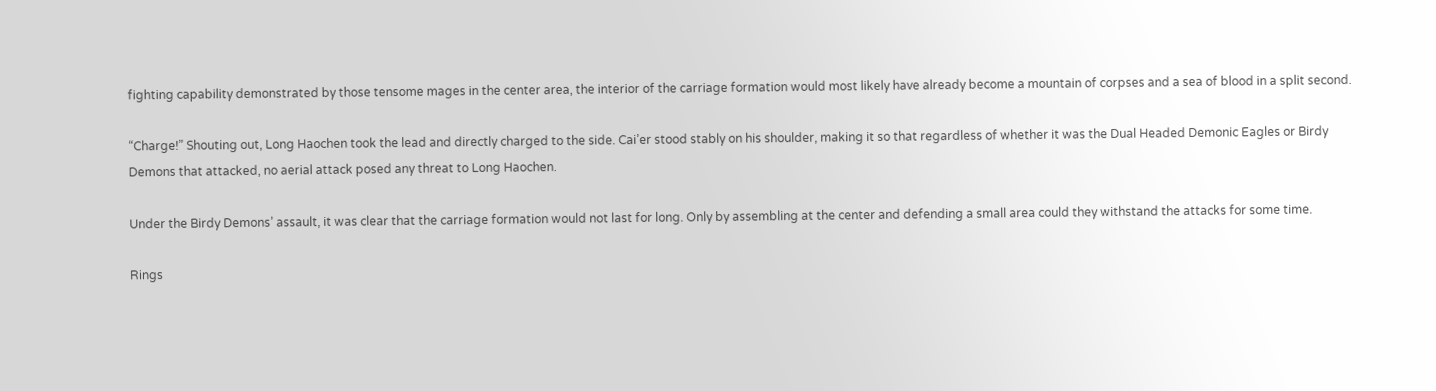fighting capability demonstrated by those tensome mages in the center area, the interior of the carriage formation would most likely have already become a mountain of corpses and a sea of blood in a split second.

“Charge!” Shouting out, Long Haochen took the lead and directly charged to the side. Cai’er stood stably on his shoulder, making it so that regardless of whether it was the Dual Headed Demonic Eagles or Birdy Demons that attacked, no aerial attack posed any threat to Long Haochen.

Under the Birdy Demons’ assault, it was clear that the carriage formation would not last for long. Only by assembling at the center and defending a small area could they withstand the attacks for some time.

Rings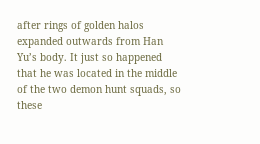after rings of golden halos expanded outwards from Han Yu’s body. It just so happened that he was located in the middle of the two demon hunt squads, so these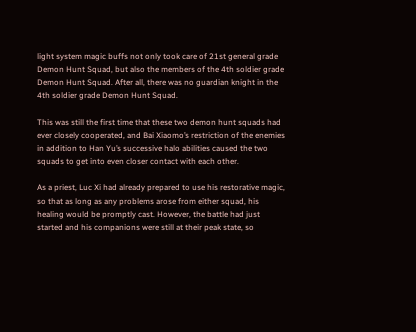light system magic buffs not only took care of 21st general grade Demon Hunt Squad, but also the members of the 4th soldier grade Demon Hunt Squad. After all, there was no guardian knight in the 4th soldier grade Demon Hunt Squad.

This was still the first time that these two demon hunt squads had ever closely cooperated, and Bai Xiaomo’s restriction of the enemies in addition to Han Yu’s successive halo abilities caused the two squads to get into even closer contact with each other.

As a priest, Luc Xi had already prepared to use his restorative magic, so that as long as any problems arose from either squad, his healing would be promptly cast. However, the battle had just started and his companions were still at their peak state, so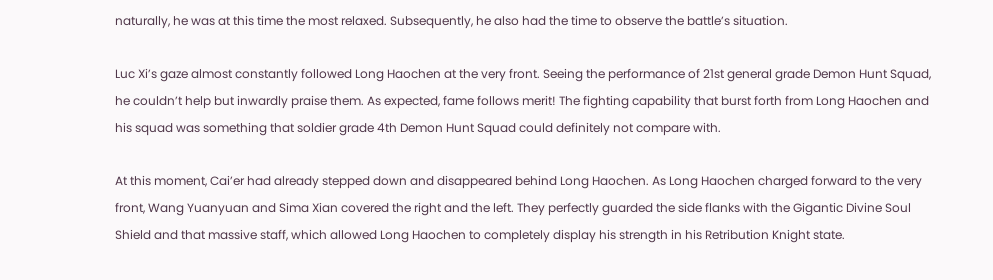naturally, he was at this time the most relaxed. Subsequently, he also had the time to observe the battle’s situation.

Luc Xi’s gaze almost constantly followed Long Haochen at the very front. Seeing the performance of 21st general grade Demon Hunt Squad, he couldn’t help but inwardly praise them. As expected, fame follows merit! The fighting capability that burst forth from Long Haochen and his squad was something that soldier grade 4th Demon Hunt Squad could definitely not compare with.

At this moment, Cai’er had already stepped down and disappeared behind Long Haochen. As Long Haochen charged forward to the very front, Wang Yuanyuan and Sima Xian covered the right and the left. They perfectly guarded the side flanks with the Gigantic Divine Soul Shield and that massive staff, which allowed Long Haochen to completely display his strength in his Retribution Knight state.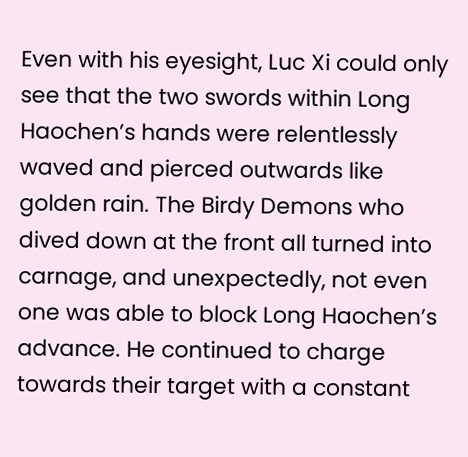Even with his eyesight, Luc Xi could only see that the two swords within Long Haochen’s hands were relentlessly waved and pierced outwards like golden rain. The Birdy Demons who dived down at the front all turned into carnage, and unexpectedly, not even one was able to block Long Haochen’s advance. He continued to charge towards their target with a constant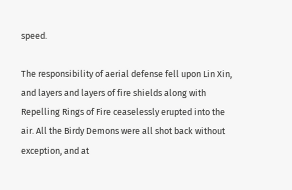speed.

The responsibility of aerial defense fell upon Lin Xin, and layers and layers of fire shields along with Repelling Rings of Fire ceaselessly erupted into the air. All the Birdy Demons were all shot back without exception, and at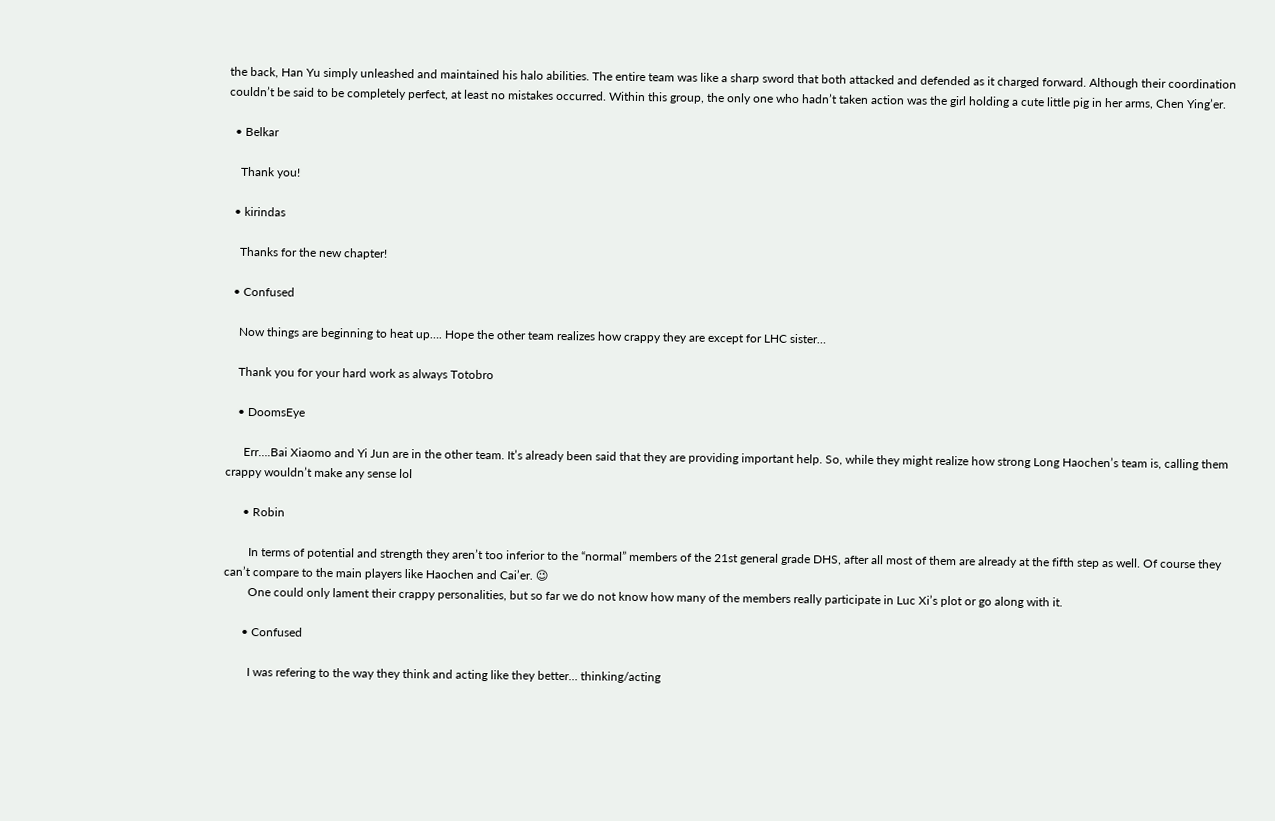the back, Han Yu simply unleashed and maintained his halo abilities. The entire team was like a sharp sword that both attacked and defended as it charged forward. Although their coordination couldn’t be said to be completely perfect, at least no mistakes occurred. Within this group, the only one who hadn’t taken action was the girl holding a cute little pig in her arms, Chen Ying’er.

  • Belkar

    Thank you!

  • kirindas

    Thanks for the new chapter!

  • Confused

    Now things are beginning to heat up…. Hope the other team realizes how crappy they are except for LHC sister…

    Thank you for your hard work as always Totobro

    • DoomsEye

      Err….Bai Xiaomo and Yi Jun are in the other team. It’s already been said that they are providing important help. So, while they might realize how strong Long Haochen’s team is, calling them crappy wouldn’t make any sense lol

      • Robin

        In terms of potential and strength they aren’t too inferior to the “normal” members of the 21st general grade DHS, after all most of them are already at the fifth step as well. Of course they can’t compare to the main players like Haochen and Cai’er. 😉
        One could only lament their crappy personalities, but so far we do not know how many of the members really participate in Luc Xi’s plot or go along with it.

      • Confused

        I was refering to the way they think and acting like they better… thinking/acting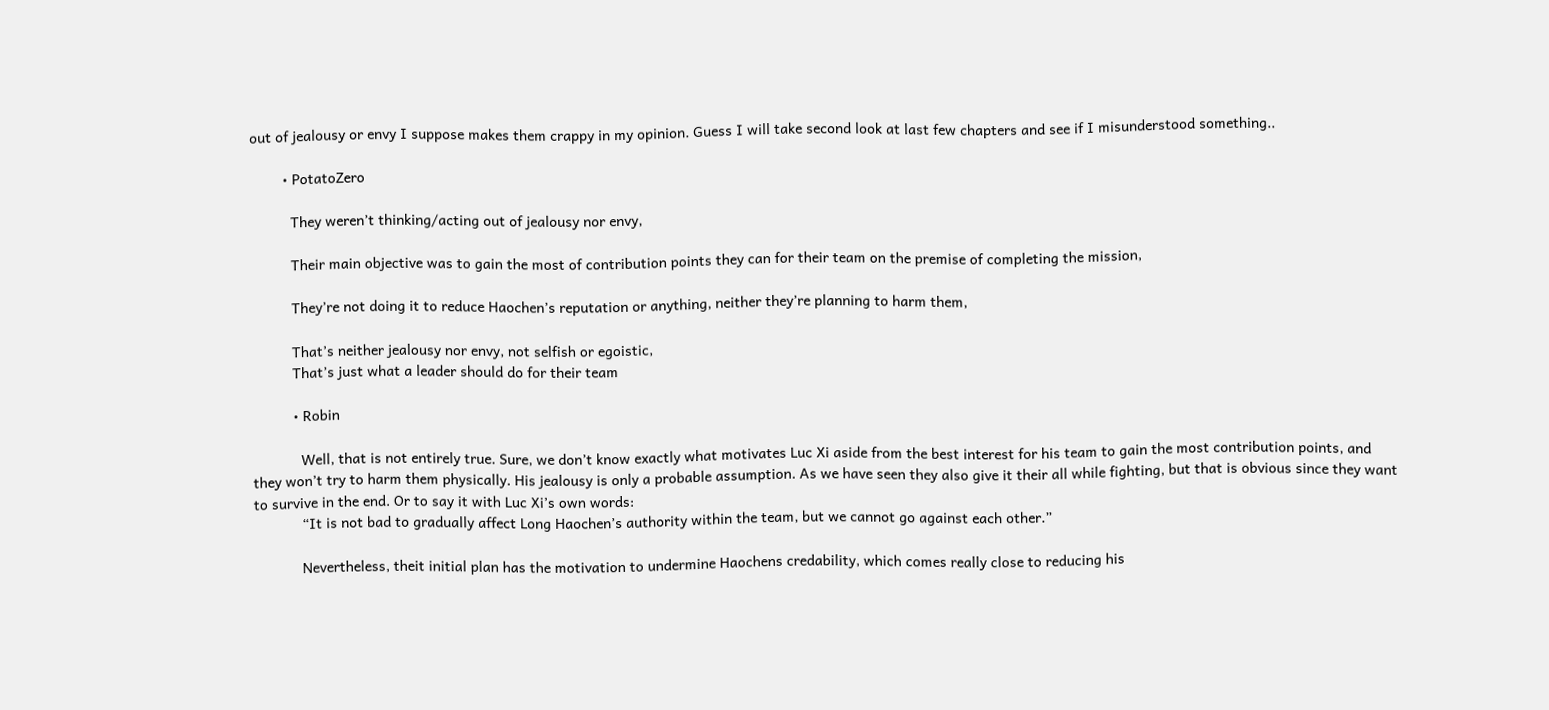out of jealousy or envy I suppose makes them crappy in my opinion. Guess I will take second look at last few chapters and see if I misunderstood something..

        • PotatoZero

          They weren’t thinking/acting out of jealousy nor envy,

          Their main objective was to gain the most of contribution points they can for their team on the premise of completing the mission,

          They’re not doing it to reduce Haochen’s reputation or anything, neither they’re planning to harm them,

          That’s neither jealousy nor envy, not selfish or egoistic,
          That’s just what a leader should do for their team

          • Robin

            Well, that is not entirely true. Sure, we don’t know exactly what motivates Luc Xi aside from the best interest for his team to gain the most contribution points, and they won’t try to harm them physically. His jealousy is only a probable assumption. As we have seen they also give it their all while fighting, but that is obvious since they want to survive in the end. Or to say it with Luc Xi’s own words:
            “It is not bad to gradually affect Long Haochen’s authority within the team, but we cannot go against each other.”

            Nevertheless, theit initial plan has the motivation to undermine Haochens credability, which comes really close to reducing his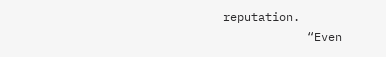reputation.
            “Even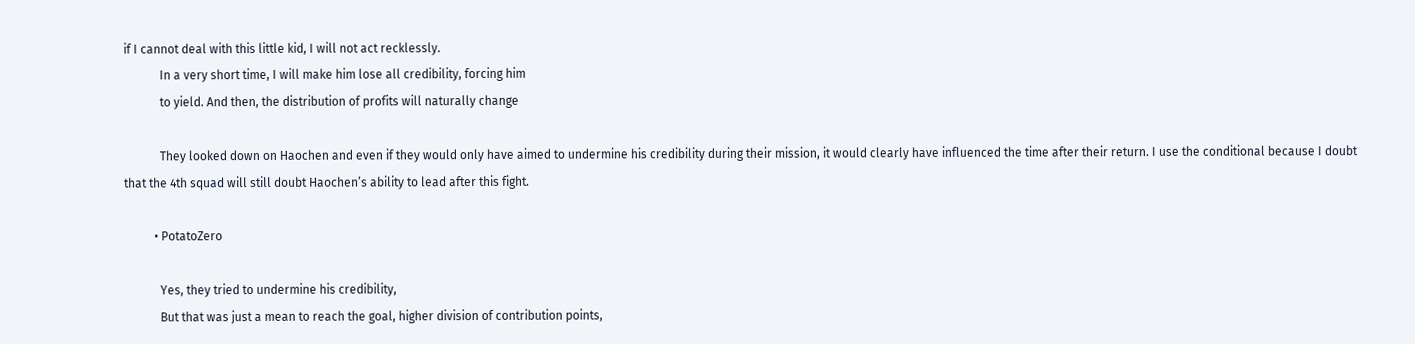if I cannot deal with this little kid, I will not act recklessly.
            In a very short time, I will make him lose all credibility, forcing him
            to yield. And then, the distribution of profits will naturally change

            They looked down on Haochen and even if they would only have aimed to undermine his credibility during their mission, it would clearly have influenced the time after their return. I use the conditional because I doubt that the 4th squad will still doubt Haochen’s ability to lead after this fight.

          • PotatoZero

            Yes, they tried to undermine his credibility,
            But that was just a mean to reach the goal, higher division of contribution points,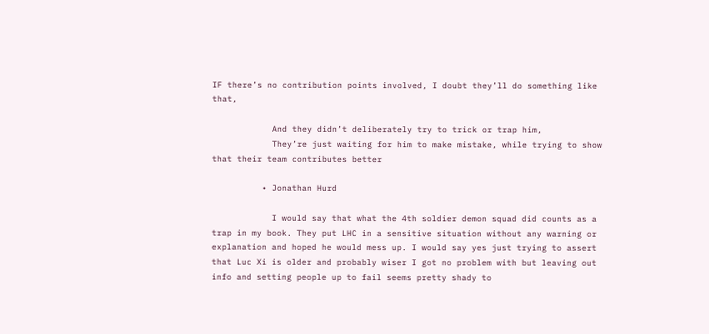IF there’s no contribution points involved, I doubt they’ll do something like that,

            And they didn’t deliberately try to trick or trap him,
            They’re just waiting for him to make mistake, while trying to show that their team contributes better

          • Jonathan Hurd

            I would say that what the 4th soldier demon squad did counts as a trap in my book. They put LHC in a sensitive situation without any warning or explanation and hoped he would mess up. I would say yes just trying to assert that Luc Xi is older and probably wiser I got no problem with but leaving out info and setting people up to fail seems pretty shady to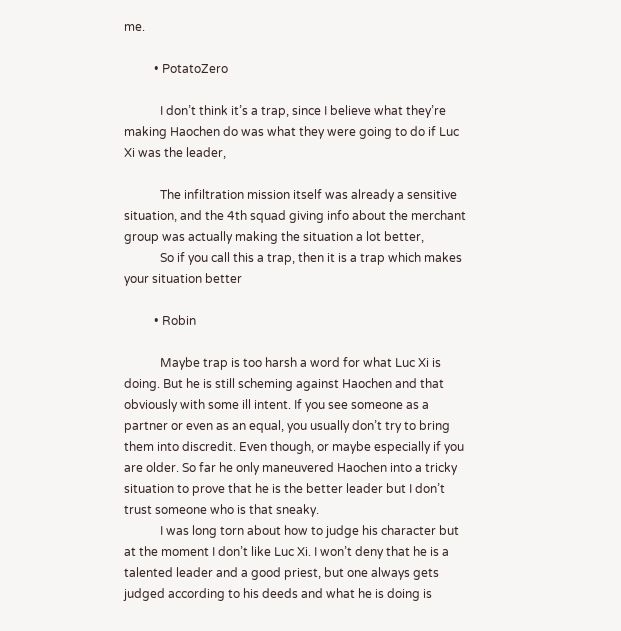me.

          • PotatoZero

            I don’t think it’s a trap, since I believe what they’re making Haochen do was what they were going to do if Luc Xi was the leader,

            The infiltration mission itself was already a sensitive situation, and the 4th squad giving info about the merchant group was actually making the situation a lot better,
            So if you call this a trap, then it is a trap which makes your situation better

          • Robin

            Maybe trap is too harsh a word for what Luc Xi is doing. But he is still scheming against Haochen and that obviously with some ill intent. If you see someone as a partner or even as an equal, you usually don’t try to bring them into discredit. Even though, or maybe especially if you are older. So far he only maneuvered Haochen into a tricky situation to prove that he is the better leader but I don’t trust someone who is that sneaky.
            I was long torn about how to judge his character but at the moment I don’t like Luc Xi. I won’t deny that he is a talented leader and a good priest, but one always gets judged according to his deeds and what he is doing is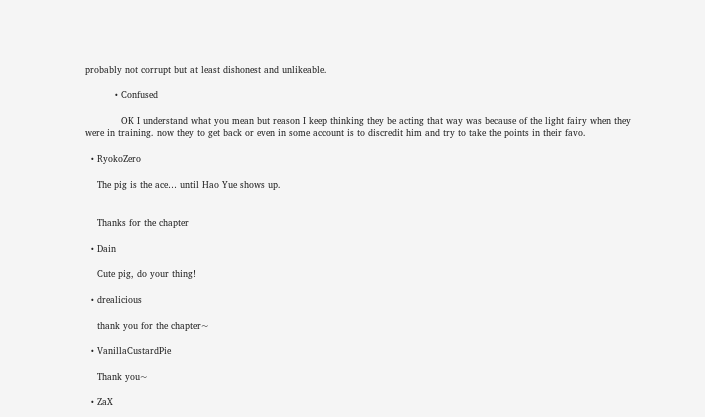probably not corrupt but at least dishonest and unlikeable.

          • Confused

            OK I understand what you mean but reason I keep thinking they be acting that way was because of the light fairy when they were in training. now they to get back or even in some account is to discredit him and try to take the points in their favo.

  • RyokoZero

    The pig is the ace… until Hao Yue shows up.


    Thanks for the chapter

  • Dain

    Cute pig, do your thing!

  • drealicious

    thank you for the chapter~

  • VanillaCustardPie

    Thank you~

  • ZaX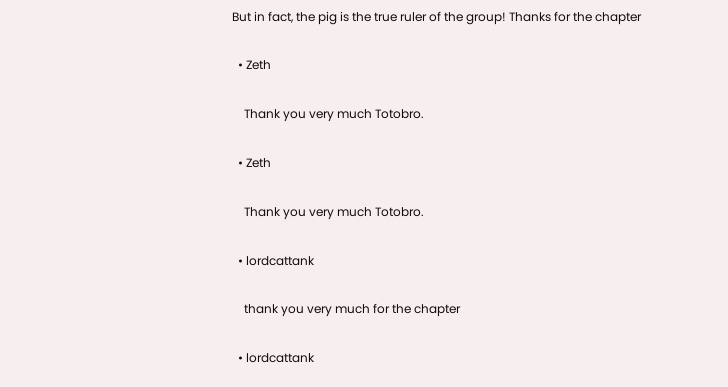But in fact, the pig is the true ruler of the group! Thanks for the chapter

  • Zeth

    Thank you very much Totobro.

  • Zeth

    Thank you very much Totobro.

  • lordcattank

    thank you very much for the chapter

  • lordcattank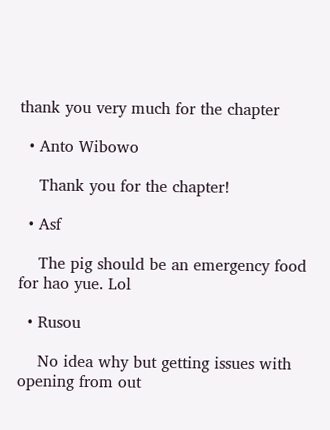thank you very much for the chapter

  • Anto Wibowo

    Thank you for the chapter!

  • Asf

    The pig should be an emergency food for hao yue. Lol

  • Rusou

    No idea why but getting issues with opening from out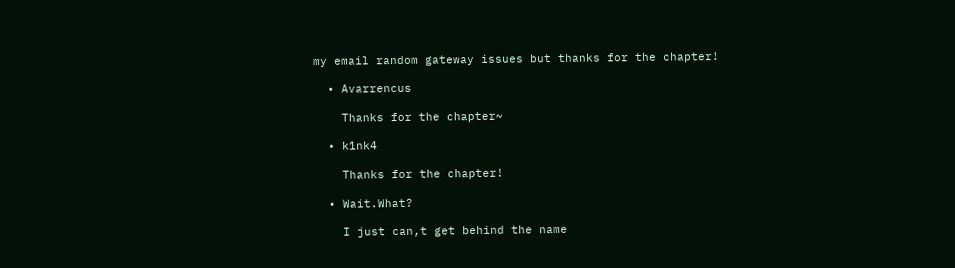my email random gateway issues but thanks for the chapter!

  • Avarrencus

    Thanks for the chapter~

  • k1nk4

    Thanks for the chapter!

  • Wait.What?

    I just can,t get behind the name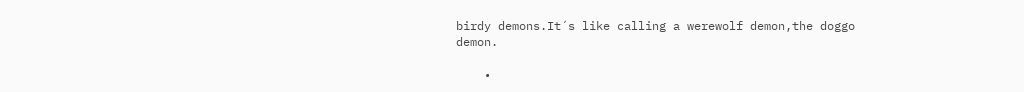birdy demons.It´s like calling a werewolf demon,the doggo demon.

    •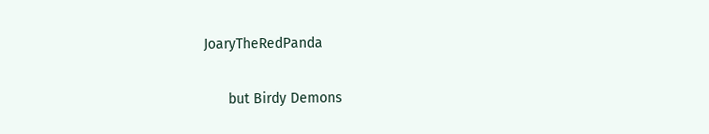JoaryTheRedPanda

      but Birdy Demons